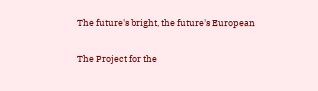The future's bright, the future's European

The Project for the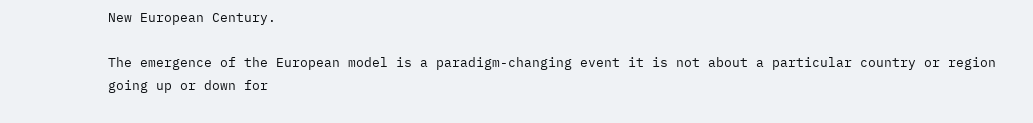New European Century.

The emergence of the European model is a paradigm-changing event it is not about a particular country or region going up or down for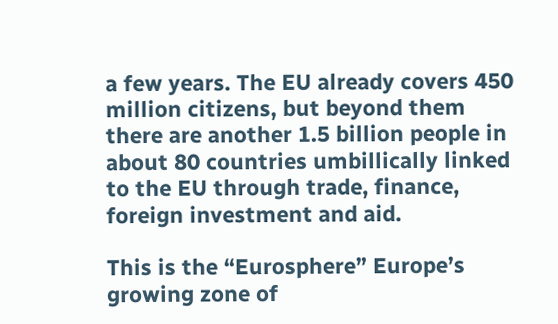a few years. The EU already covers 450 million citizens, but beyond them there are another 1.5 billion people in about 80 countries umbillically linked to the EU through trade, finance, foreign investment and aid.

This is the “Eurosphere” Europe’s growing zone of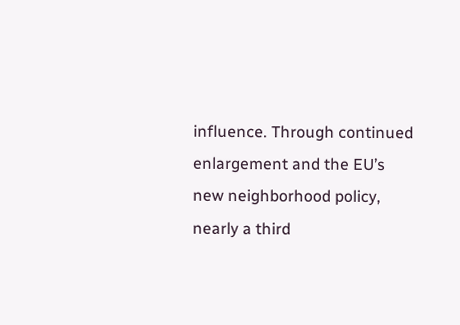influence. Through continued enlargement and the EU’s new neighborhood policy, nearly a third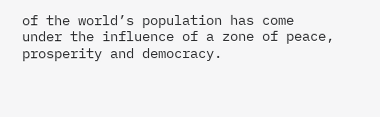of the world’s population has come under the influence of a zone of peace, prosperity and democracy.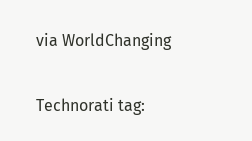via WorldChanging

Technorati tag: